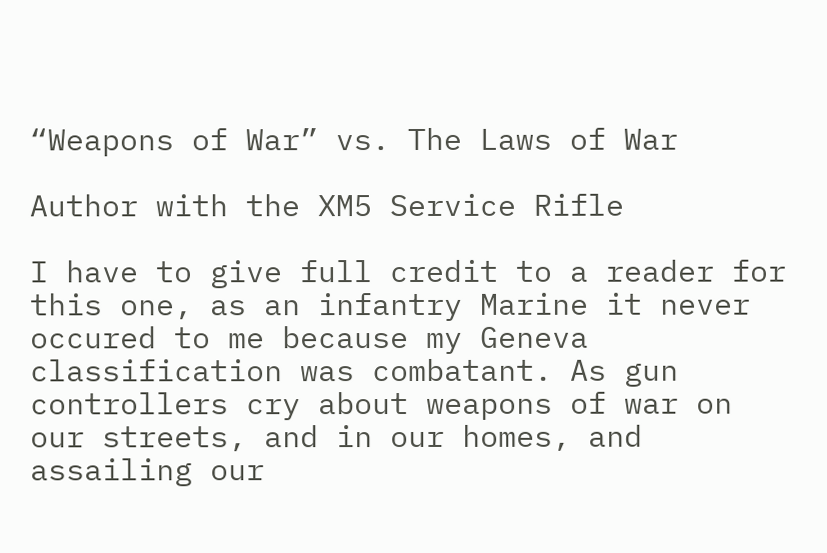“Weapons of War” vs. The Laws of War

Author with the XM5 Service Rifle

I have to give full credit to a reader for this one, as an infantry Marine it never occured to me because my Geneva classification was combatant. As gun controllers cry about weapons of war on our streets, and in our homes, and assailing our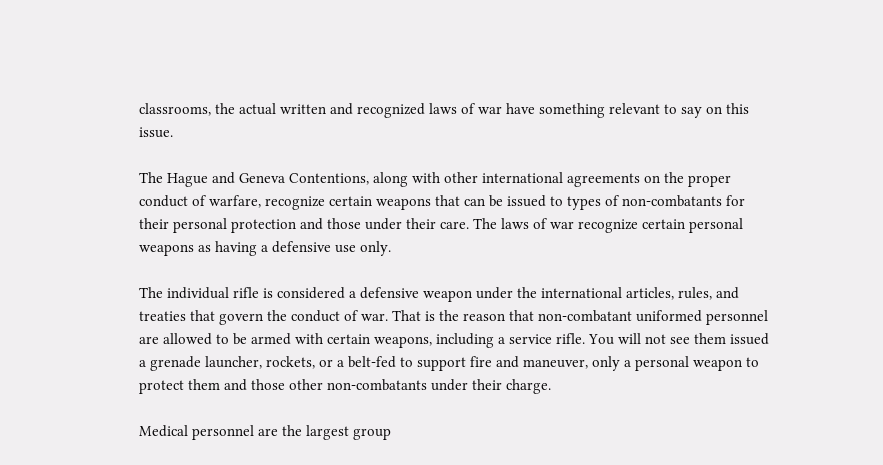classrooms, the actual written and recognized laws of war have something relevant to say on this issue.

The Hague and Geneva Contentions, along with other international agreements on the proper conduct of warfare, recognize certain weapons that can be issued to types of non-combatants for their personal protection and those under their care. The laws of war recognize certain personal weapons as having a defensive use only.

The individual rifle is considered a defensive weapon under the international articles, rules, and treaties that govern the conduct of war. That is the reason that non-combatant uniformed personnel are allowed to be armed with certain weapons, including a service rifle. You will not see them issued a grenade launcher, rockets, or a belt-fed to support fire and maneuver, only a personal weapon to protect them and those other non-combatants under their charge.

Medical personnel are the largest group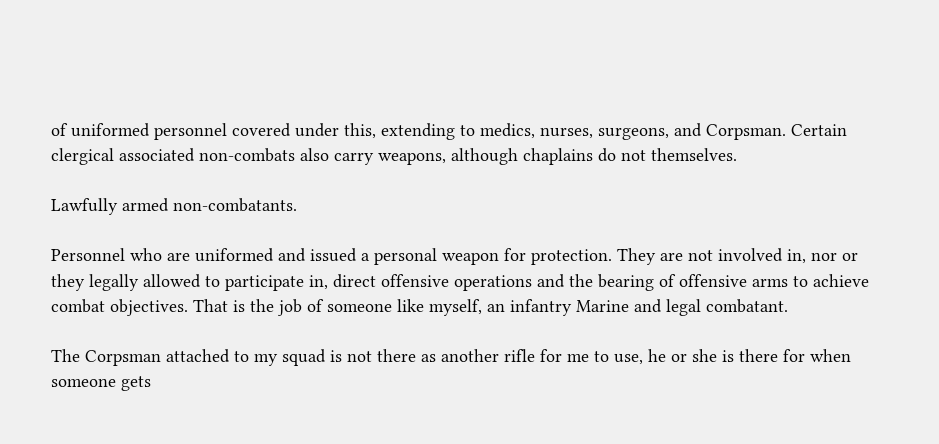of uniformed personnel covered under this, extending to medics, nurses, surgeons, and Corpsman. Certain clergical associated non-combats also carry weapons, although chaplains do not themselves.

Lawfully armed non-combatants.

Personnel who are uniformed and issued a personal weapon for protection. They are not involved in, nor or they legally allowed to participate in, direct offensive operations and the bearing of offensive arms to achieve combat objectives. That is the job of someone like myself, an infantry Marine and legal combatant.

The Corpsman attached to my squad is not there as another rifle for me to use, he or she is there for when someone gets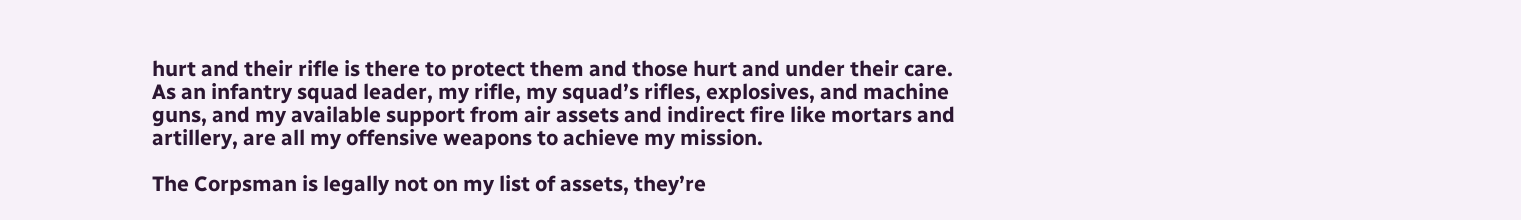hurt and their rifle is there to protect them and those hurt and under their care. As an infantry squad leader, my rifle, my squad’s rifles, explosives, and machine guns, and my available support from air assets and indirect fire like mortars and artillery, are all my offensive weapons to achieve my mission.

The Corpsman is legally not on my list of assets, they’re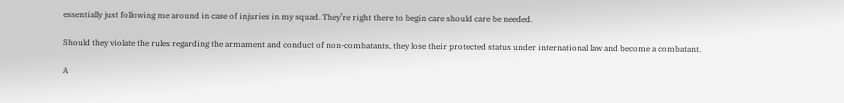essentially just following me around in case of injuries in my squad. They’re right there to begin care should care be needed.

Should they violate the rules regarding the armament and conduct of non-combatants, they lose their protected status under international law and become a combatant.

A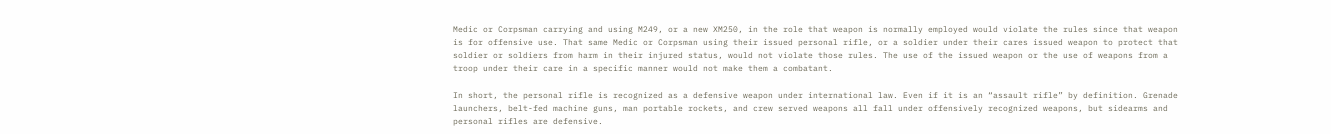Medic or Corpsman carrying and using M249, or a new XM250, in the role that weapon is normally employed would violate the rules since that weapon is for offensive use. That same Medic or Corpsman using their issued personal rifle, or a soldier under their cares issued weapon to protect that soldier or soldiers from harm in their injured status, would not violate those rules. The use of the issued weapon or the use of weapons from a troop under their care in a specific manner would not make them a combatant.

In short, the personal rifle is recognized as a defensive weapon under international law. Even if it is an “assault rifle” by definition. Grenade launchers, belt-fed machine guns, man portable rockets, and crew served weapons all fall under offensively recognized weapons, but sidearms and personal rifles are defensive.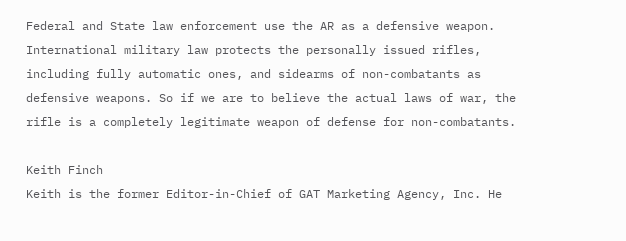Federal and State law enforcement use the AR as a defensive weapon. International military law protects the personally issued rifles, including fully automatic ones, and sidearms of non-combatants as defensive weapons. So if we are to believe the actual laws of war, the rifle is a completely legitimate weapon of defense for non-combatants.

Keith Finch
Keith is the former Editor-in-Chief of GAT Marketing Agency, Inc. He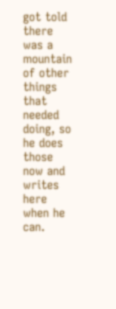got told there was a mountain of other things that needed doing, so he does those now and writes here when he can.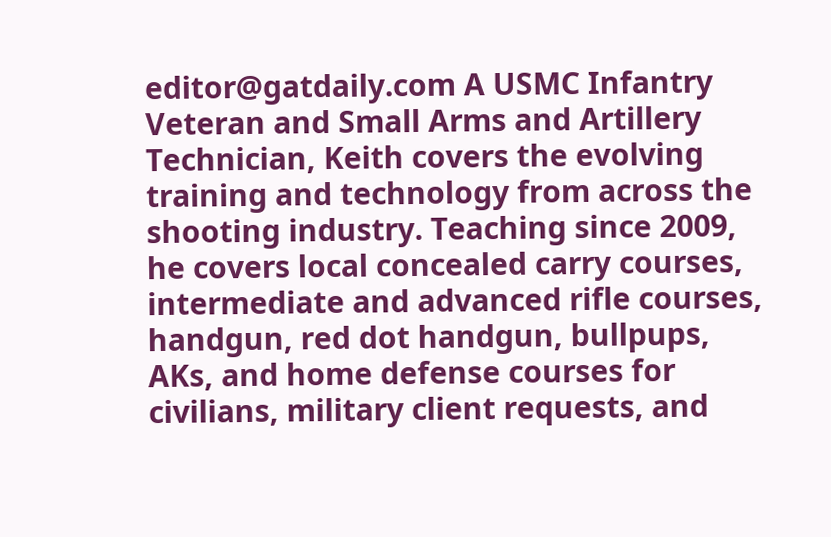editor@gatdaily.com A USMC Infantry Veteran and Small Arms and Artillery Technician, Keith covers the evolving training and technology from across the shooting industry. Teaching since 2009, he covers local concealed carry courses, intermediate and advanced rifle courses, handgun, red dot handgun, bullpups, AKs, and home defense courses for civilians, military client requests, and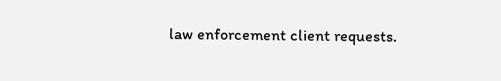law enforcement client requests.